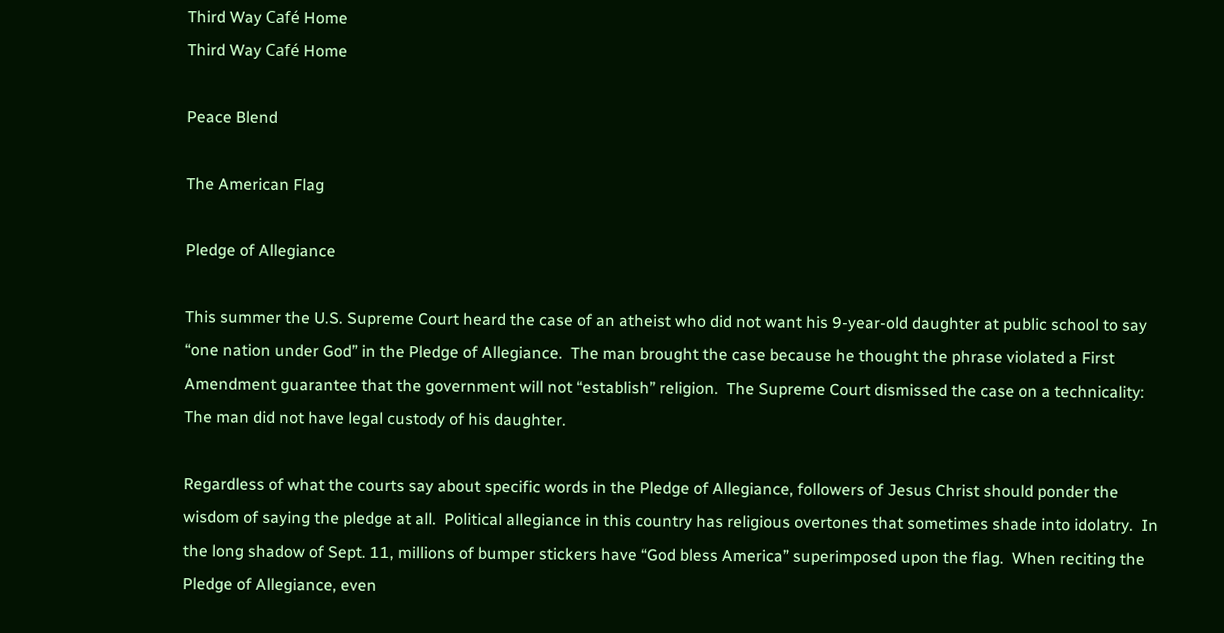Third Way Café Home
Third Way Café Home

Peace Blend

The American Flag

Pledge of Allegiance

This summer the U.S. Supreme Court heard the case of an atheist who did not want his 9-year-old daughter at public school to say “one nation under God” in the Pledge of Allegiance.  The man brought the case because he thought the phrase violated a First Amendment guarantee that the government will not “establish” religion.  The Supreme Court dismissed the case on a technicality:  The man did not have legal custody of his daughter.

Regardless of what the courts say about specific words in the Pledge of Allegiance, followers of Jesus Christ should ponder the wisdom of saying the pledge at all.  Political allegiance in this country has religious overtones that sometimes shade into idolatry.  In the long shadow of Sept. 11, millions of bumper stickers have “God bless America” superimposed upon the flag.  When reciting the Pledge of Allegiance, even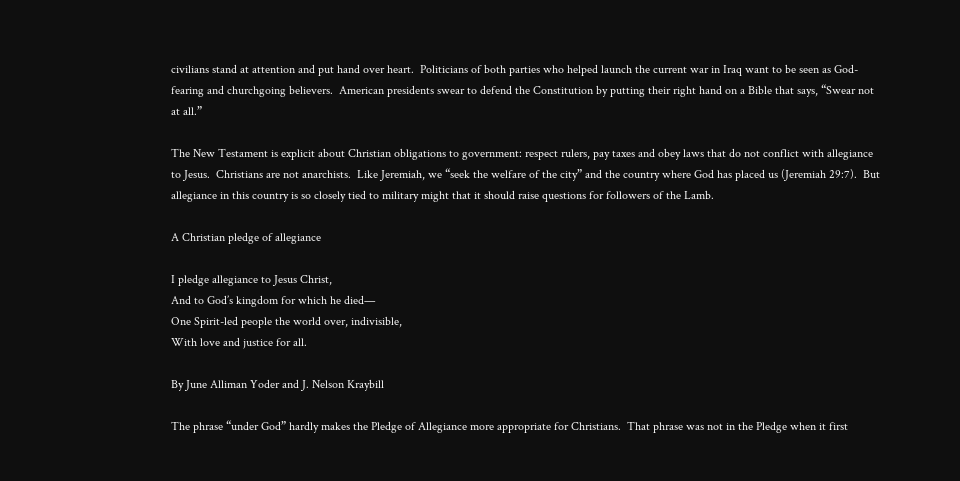civilians stand at attention and put hand over heart.  Politicians of both parties who helped launch the current war in Iraq want to be seen as God-fearing and churchgoing believers.  American presidents swear to defend the Constitution by putting their right hand on a Bible that says, “Swear not at all.”

The New Testament is explicit about Christian obligations to government: respect rulers, pay taxes and obey laws that do not conflict with allegiance to Jesus.  Christians are not anarchists.  Like Jeremiah, we “seek the welfare of the city” and the country where God has placed us (Jeremiah 29:7).  But allegiance in this country is so closely tied to military might that it should raise questions for followers of the Lamb.

A Christian pledge of allegiance

I pledge allegiance to Jesus Christ,
And to God’s kingdom for which he died—
One Spirit-led people the world over, indivisible,
With love and justice for all.

By June Alliman Yoder and J. Nelson Kraybill

The phrase “under God” hardly makes the Pledge of Allegiance more appropriate for Christians.  That phrase was not in the Pledge when it first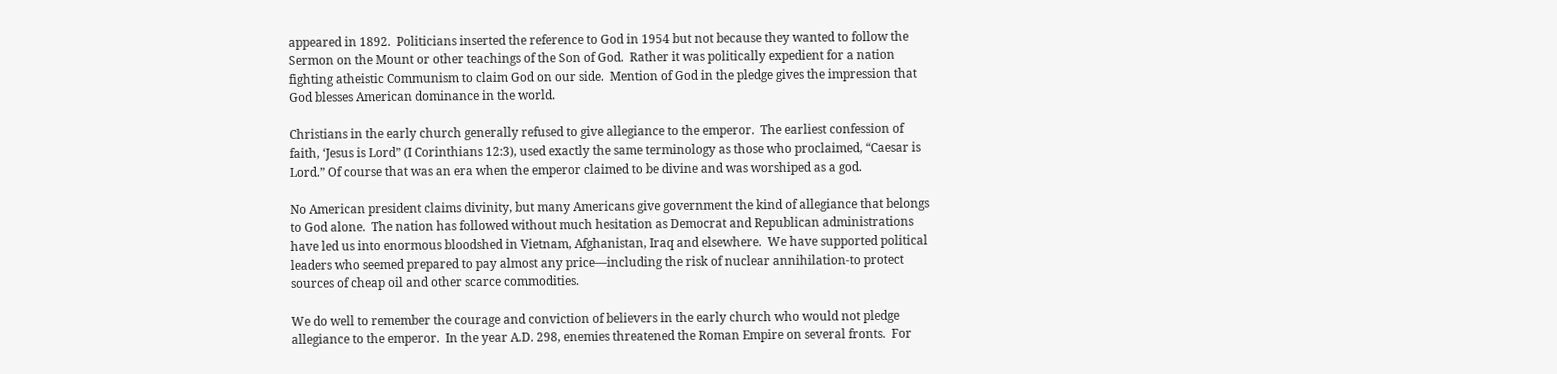appeared in 1892.  Politicians inserted the reference to God in 1954 but not because they wanted to follow the Sermon on the Mount or other teachings of the Son of God.  Rather it was politically expedient for a nation fighting atheistic Communism to claim God on our side.  Mention of God in the pledge gives the impression that God blesses American dominance in the world.

Christians in the early church generally refused to give allegiance to the emperor.  The earliest confession of faith, ‘Jesus is Lord” (I Corinthians 12:3), used exactly the same terminology as those who proclaimed, “Caesar is Lord.” Of course that was an era when the emperor claimed to be divine and was worshiped as a god.

No American president claims divinity, but many Americans give government the kind of allegiance that belongs to God alone.  The nation has followed without much hesitation as Democrat and Republican administrations have led us into enormous bloodshed in Vietnam, Afghanistan, Iraq and elsewhere.  We have supported political leaders who seemed prepared to pay almost any price—including the risk of nuclear annihilation-to protect sources of cheap oil and other scarce commodities.

We do well to remember the courage and conviction of believers in the early church who would not pledge allegiance to the emperor.  In the year A.D. 298, enemies threatened the Roman Empire on several fronts.  For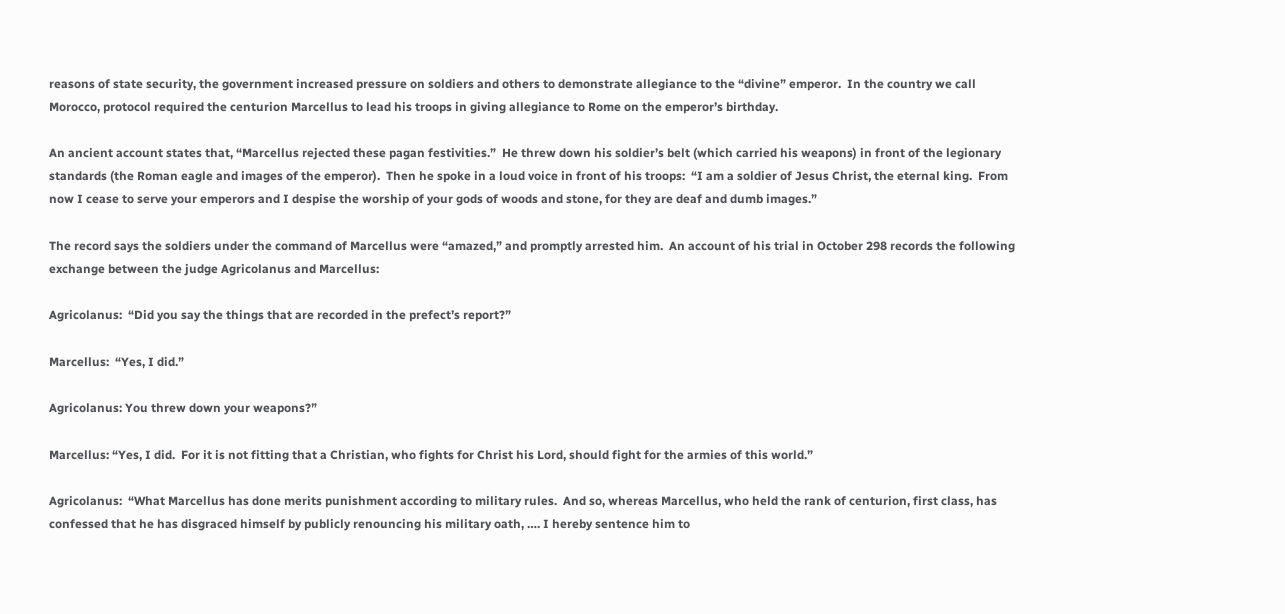reasons of state security, the government increased pressure on soldiers and others to demonstrate allegiance to the “divine” emperor.  In the country we call Morocco, protocol required the centurion Marcellus to lead his troops in giving allegiance to Rome on the emperor’s birthday.

An ancient account states that, “Marcellus rejected these pagan festivities.”  He threw down his soldier’s belt (which carried his weapons) in front of the legionary standards (the Roman eagle and images of the emperor).  Then he spoke in a loud voice in front of his troops:  “I am a soldier of Jesus Christ, the eternal king.  From now I cease to serve your emperors and I despise the worship of your gods of woods and stone, for they are deaf and dumb images.”

The record says the soldiers under the command of Marcellus were “amazed,” and promptly arrested him.  An account of his trial in October 298 records the following exchange between the judge Agricolanus and Marcellus:

Agricolanus:  “Did you say the things that are recorded in the prefect’s report?”

Marcellus:  “Yes, I did.”

Agricolanus: You threw down your weapons?”

Marcellus: “Yes, I did.  For it is not fitting that a Christian, who fights for Christ his Lord, should fight for the armies of this world.”

Agricolanus:  “What Marcellus has done merits punishment according to military rules.  And so, whereas Marcellus, who held the rank of centurion, first class, has confessed that he has disgraced himself by publicly renouncing his military oath, …. I hereby sentence him to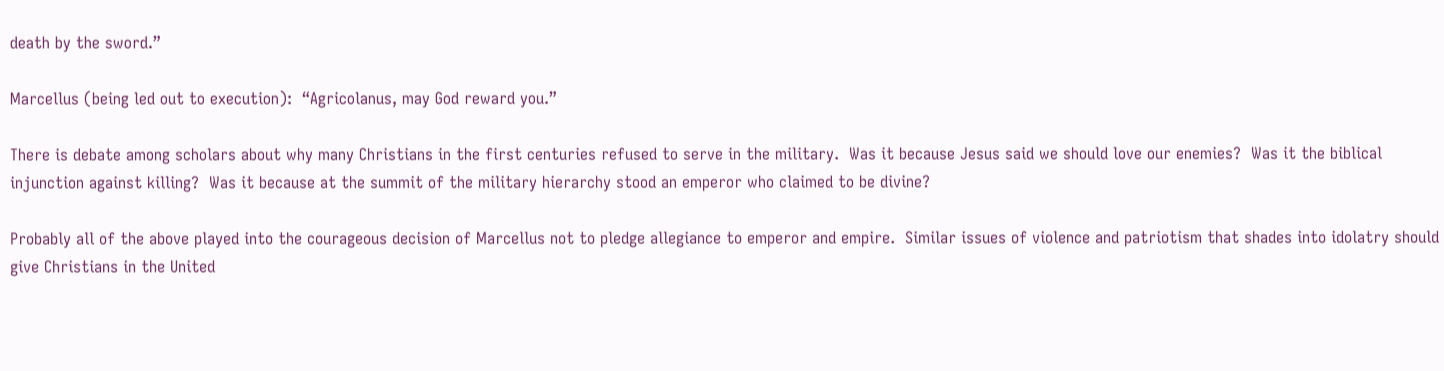death by the sword.”

Marcellus (being led out to execution):  “Agricolanus, may God reward you.”

There is debate among scholars about why many Christians in the first centuries refused to serve in the military.  Was it because Jesus said we should love our enemies?  Was it the biblical injunction against killing?  Was it because at the summit of the military hierarchy stood an emperor who claimed to be divine?

Probably all of the above played into the courageous decision of Marcellus not to pledge allegiance to emperor and empire.  Similar issues of violence and patriotism that shades into idolatry should give Christians in the United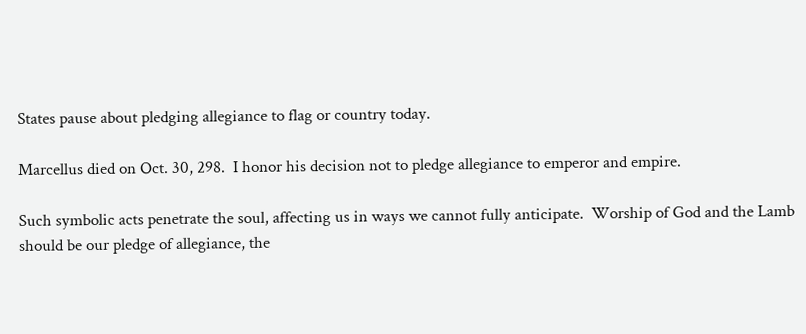States pause about pledging allegiance to flag or country today.

Marcellus died on Oct. 30, 298.  I honor his decision not to pledge allegiance to emperor and empire.

Such symbolic acts penetrate the soul, affecting us in ways we cannot fully anticipate.  Worship of God and the Lamb should be our pledge of allegiance, the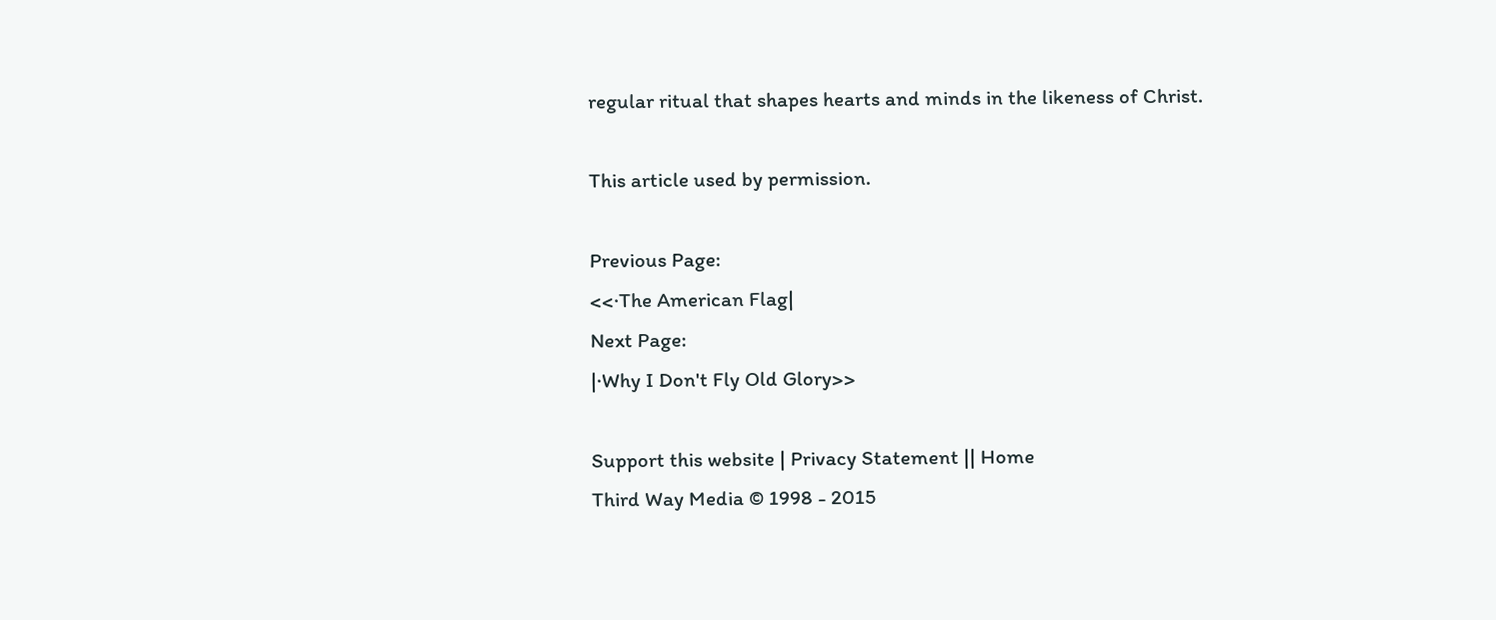regular ritual that shapes hearts and minds in the likeness of Christ.

This article used by permission.

Previous Page:
<<·The American Flag|
Next Page:
|·Why I Don't Fly Old Glory>>

Support this website | Privacy Statement || Home
Third Way Media © 1998 - 2015